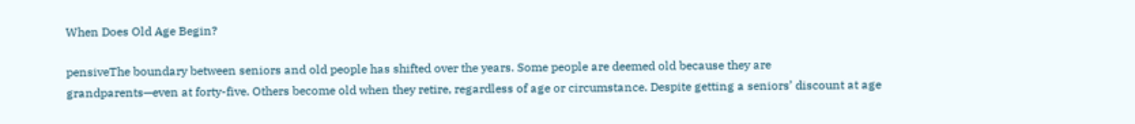When Does Old Age Begin?

pensiveThe boundary between seniors and old people has shifted over the years. Some people are deemed old because they are grandparents—even at forty-five. Others become old when they retire, regardless of age or circumstance. Despite getting a seniors’ discount at age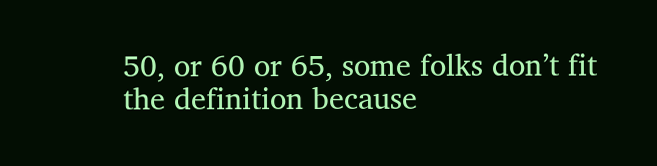50, or 60 or 65, some folks don’t fit the definition because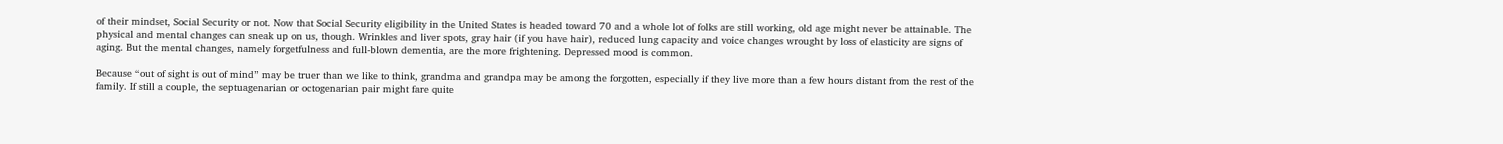of their mindset, Social Security or not. Now that Social Security eligibility in the United States is headed toward 70 and a whole lot of folks are still working, old age might never be attainable. The physical and mental changes can sneak up on us, though. Wrinkles and liver spots, gray hair (if you have hair), reduced lung capacity and voice changes wrought by loss of elasticity are signs of aging. But the mental changes, namely forgetfulness and full-blown dementia, are the more frightening. Depressed mood is common.

Because “out of sight is out of mind” may be truer than we like to think, grandma and grandpa may be among the forgotten, especially if they live more than a few hours distant from the rest of the family. If still a couple, the septuagenarian or octogenarian pair might fare quite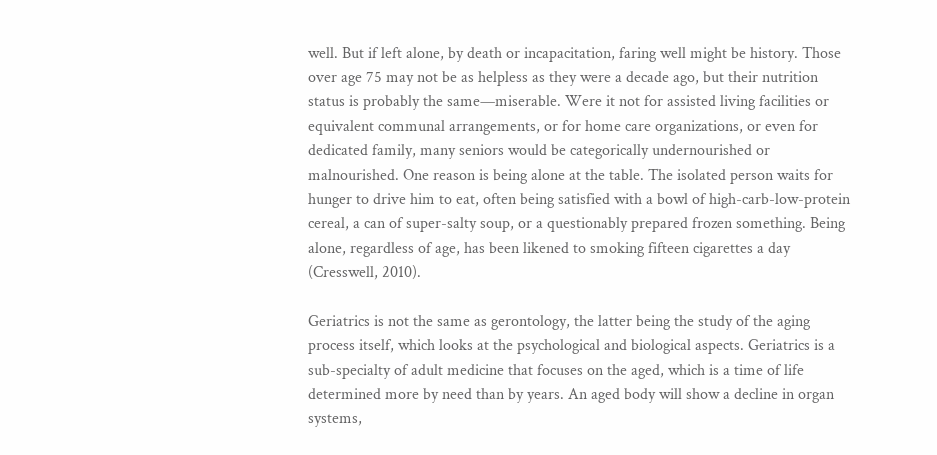well. But if left alone, by death or incapacitation, faring well might be history. Those over age 75 may not be as helpless as they were a decade ago, but their nutrition status is probably the same—miserable. Were it not for assisted living facilities or equivalent communal arrangements, or for home care organizations, or even for dedicated family, many seniors would be categorically undernourished or malnourished. One reason is being alone at the table. The isolated person waits for hunger to drive him to eat, often being satisfied with a bowl of high-carb-low-protein cereal, a can of super-salty soup, or a questionably prepared frozen something. Being alone, regardless of age, has been likened to smoking fifteen cigarettes a day (Cresswell, 2010).

Geriatrics is not the same as gerontology, the latter being the study of the aging process itself, which looks at the psychological and biological aspects. Geriatrics is a sub-specialty of adult medicine that focuses on the aged, which is a time of life determined more by need than by years. An aged body will show a decline in organ systems,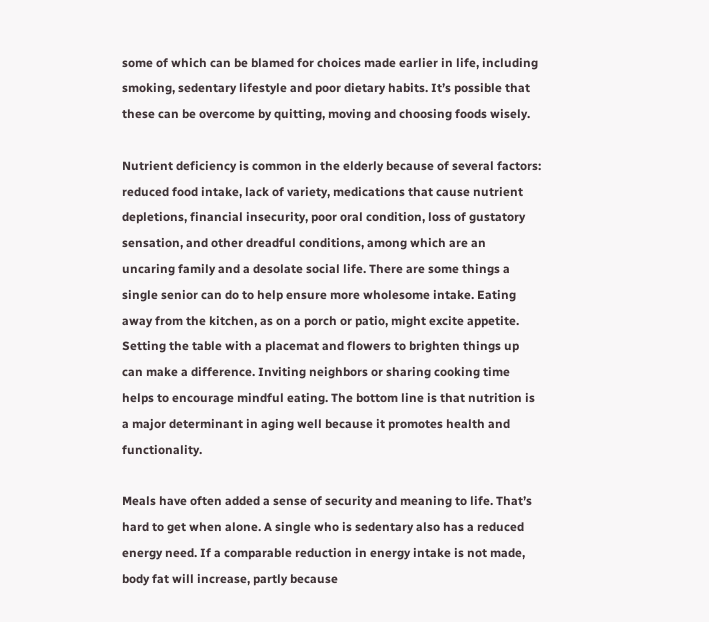some of which can be blamed for choices made earlier in life, including smoking, sedentary lifestyle and poor dietary habits. It’s possible that these can be overcome by quitting, moving and choosing foods wisely.

Nutrient deficiency is common in the elderly because of several factors:  reduced food intake, lack of variety, medications that cause nutrient depletions, financial insecurity, poor oral condition, loss of gustatory sensation, and other dreadful conditions, among which are an uncaring family and a desolate social life. There are some things a single senior can do to help ensure more wholesome intake. Eating away from the kitchen, as on a porch or patio, might excite appetite. Setting the table with a placemat and flowers to brighten things up can make a difference. Inviting neighbors or sharing cooking time helps to encourage mindful eating. The bottom line is that nutrition is a major determinant in aging well because it promotes health and functionality.

Meals have often added a sense of security and meaning to life. That’s hard to get when alone. A single who is sedentary also has a reduced energy need. If a comparable reduction in energy intake is not made, body fat will increase, partly because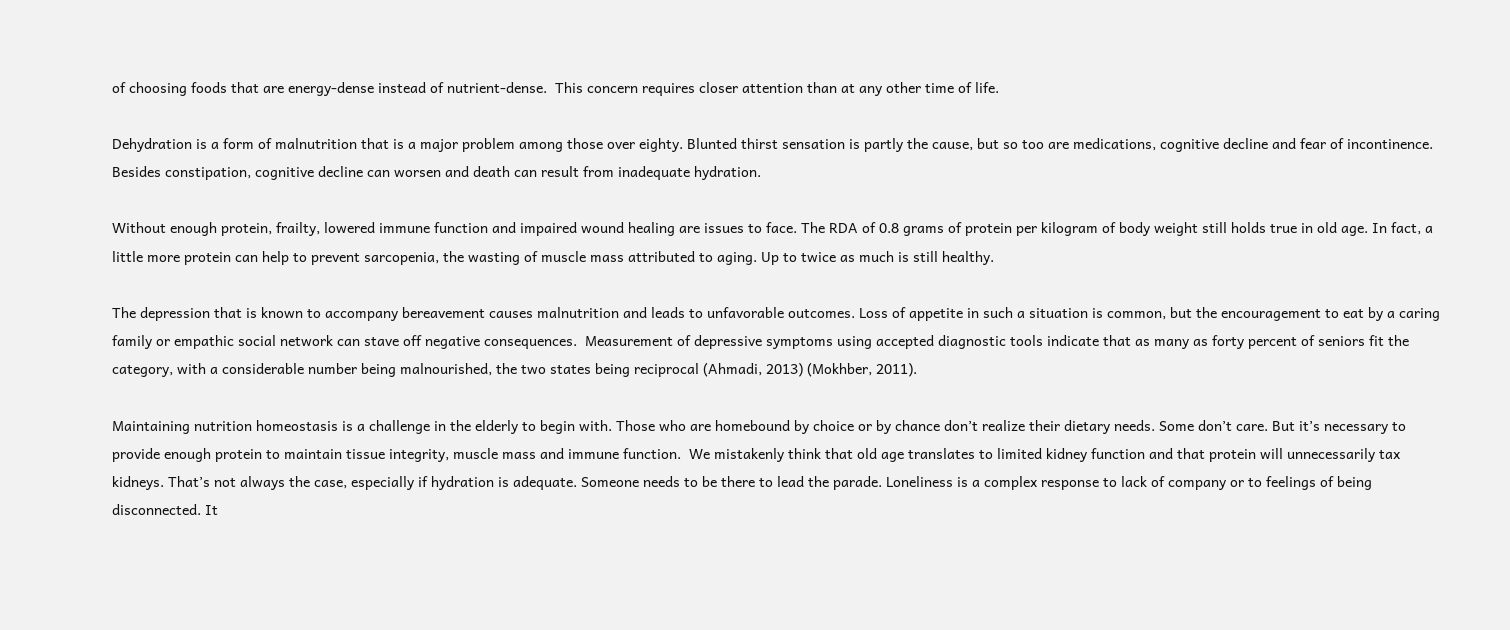of choosing foods that are energy-dense instead of nutrient-dense.  This concern requires closer attention than at any other time of life.

Dehydration is a form of malnutrition that is a major problem among those over eighty. Blunted thirst sensation is partly the cause, but so too are medications, cognitive decline and fear of incontinence. Besides constipation, cognitive decline can worsen and death can result from inadequate hydration.

Without enough protein, frailty, lowered immune function and impaired wound healing are issues to face. The RDA of 0.8 grams of protein per kilogram of body weight still holds true in old age. In fact, a little more protein can help to prevent sarcopenia, the wasting of muscle mass attributed to aging. Up to twice as much is still healthy.

The depression that is known to accompany bereavement causes malnutrition and leads to unfavorable outcomes. Loss of appetite in such a situation is common, but the encouragement to eat by a caring family or empathic social network can stave off negative consequences.  Measurement of depressive symptoms using accepted diagnostic tools indicate that as many as forty percent of seniors fit the category, with a considerable number being malnourished, the two states being reciprocal (Ahmadi, 2013) (Mokhber, 2011).

Maintaining nutrition homeostasis is a challenge in the elderly to begin with. Those who are homebound by choice or by chance don’t realize their dietary needs. Some don’t care. But it’s necessary to provide enough protein to maintain tissue integrity, muscle mass and immune function.  We mistakenly think that old age translates to limited kidney function and that protein will unnecessarily tax kidneys. That’s not always the case, especially if hydration is adequate. Someone needs to be there to lead the parade. Loneliness is a complex response to lack of company or to feelings of being disconnected. It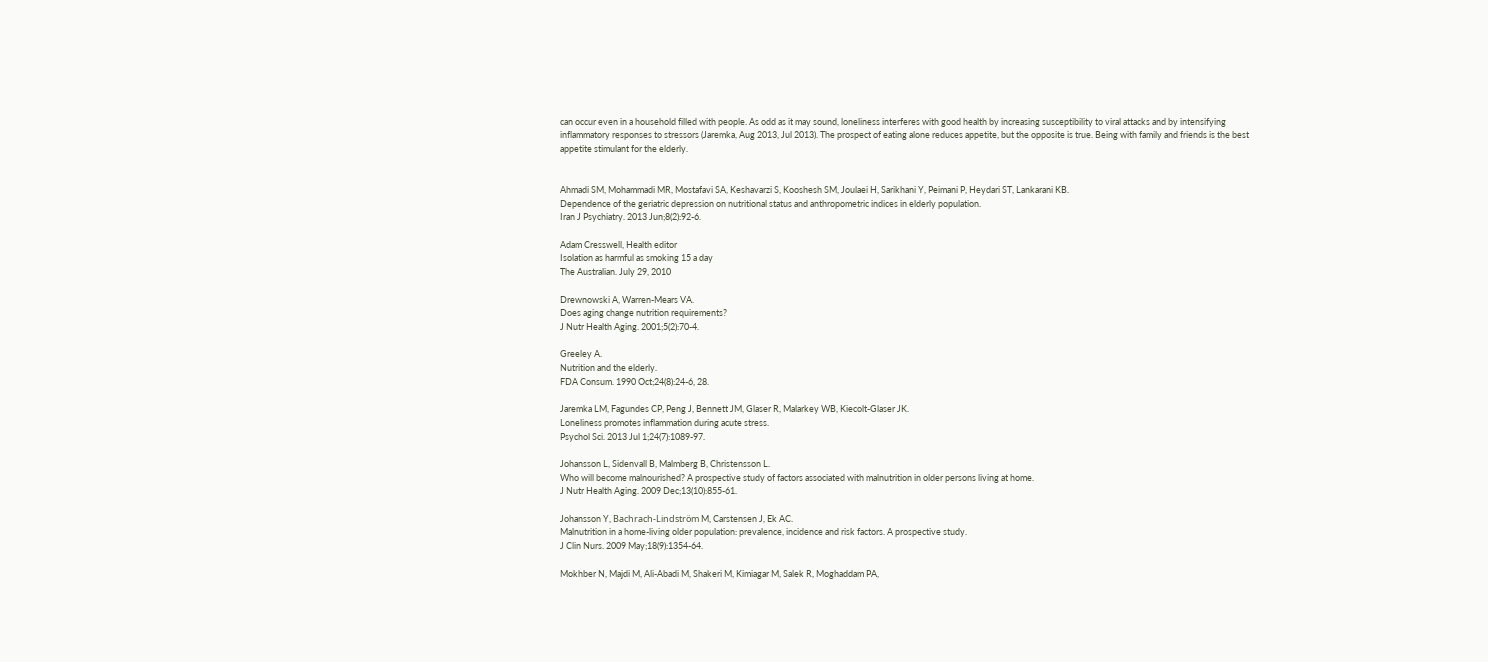can occur even in a household filled with people. As odd as it may sound, loneliness interferes with good health by increasing susceptibility to viral attacks and by intensifying inflammatory responses to stressors (Jaremka, Aug 2013, Jul 2013). The prospect of eating alone reduces appetite, but the opposite is true. Being with family and friends is the best appetite stimulant for the elderly.


Ahmadi SM, Mohammadi MR, Mostafavi SA, Keshavarzi S, Kooshesh SM, Joulaei H, Sarikhani Y, Peimani P, Heydari ST, Lankarani KB.
Dependence of the geriatric depression on nutritional status and anthropometric indices in elderly population.
Iran J Psychiatry. 2013 Jun;8(2):92-6.

Adam Cresswell, Health editor
Isolation as harmful as smoking 15 a day
The Australian. July 29, 2010

Drewnowski A, Warren-Mears VA.
Does aging change nutrition requirements?
J Nutr Health Aging. 2001;5(2):70-4.

Greeley A.
Nutrition and the elderly.
FDA Consum. 1990 Oct;24(8):24-6, 28.

Jaremka LM, Fagundes CP, Peng J, Bennett JM, Glaser R, Malarkey WB, Kiecolt-Glaser JK.
Loneliness promotes inflammation during acute stress.
Psychol Sci. 2013 Jul 1;24(7):1089-97.

Johansson L, Sidenvall B, Malmberg B, Christensson L.
Who will become malnourished? A prospective study of factors associated with malnutrition in older persons living at home.
J Nutr Health Aging. 2009 Dec;13(10):855-61.

Johansson Y, Bachrach-Lindström M, Carstensen J, Ek AC.
Malnutrition in a home-living older population: prevalence, incidence and risk factors. A prospective study.
J Clin Nurs. 2009 May;18(9):1354-64.

Mokhber N, Majdi M, Ali-Abadi M, Shakeri M, Kimiagar M, Salek R, Moghaddam PA,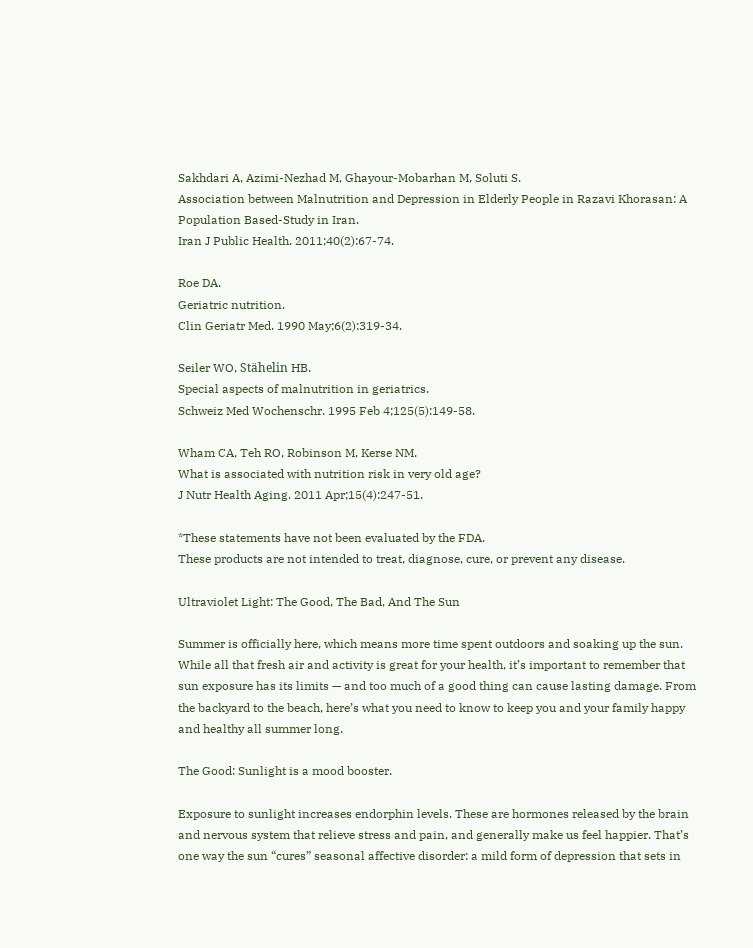Sakhdari A, Azimi-Nezhad M, Ghayour-Mobarhan M, Soluti S.
Association between Malnutrition and Depression in Elderly People in Razavi Khorasan: A Population Based-Study in Iran.
Iran J Public Health. 2011;40(2):67-74.

Roe DA.
Geriatric nutrition.
Clin Geriatr Med. 1990 May;6(2):319-34.

Seiler WO, Stähelin HB.
Special aspects of malnutrition in geriatrics.
Schweiz Med Wochenschr. 1995 Feb 4;125(5):149-58.

Wham CA, Teh RO, Robinson M, Kerse NM.
What is associated with nutrition risk in very old age?
J Nutr Health Aging. 2011 Apr;15(4):247-51.

*These statements have not been evaluated by the FDA.
These products are not intended to treat, diagnose, cure, or prevent any disease.

Ultraviolet Light: The Good, The Bad, And The Sun

Summer is officially here, which means more time spent outdoors and soaking up the sun. While all that fresh air and activity is great for your health, it’s important to remember that sun exposure has its limits — and too much of a good thing can cause lasting damage. From the backyard to the beach, here’s what you need to know to keep you and your family happy and healthy all summer long.

The Good: Sunlight is a mood booster.

Exposure to sunlight increases endorphin levels. These are hormones released by the brain and nervous system that relieve stress and pain, and generally make us feel happier. That’s one way the sun “cures” seasonal affective disorder: a mild form of depression that sets in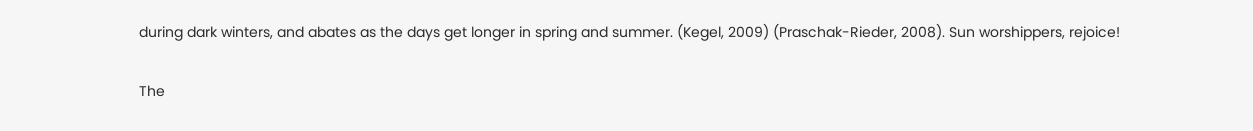during dark winters, and abates as the days get longer in spring and summer. (Kegel, 2009) (Praschak-Rieder, 2008). Sun worshippers, rejoice!

The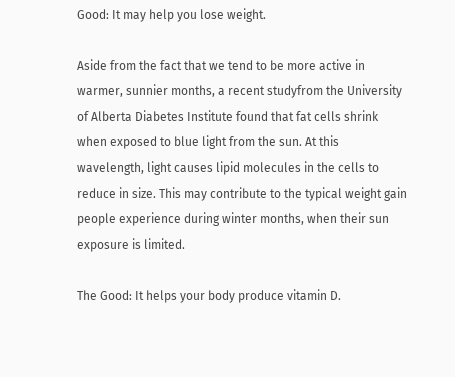Good: It may help you lose weight.

Aside from the fact that we tend to be more active in warmer, sunnier months, a recent studyfrom the University of Alberta Diabetes Institute found that fat cells shrink when exposed to blue light from the sun. At this wavelength, light causes lipid molecules in the cells to reduce in size. This may contribute to the typical weight gain people experience during winter months, when their sun exposure is limited.

The Good: It helps your body produce vitamin D.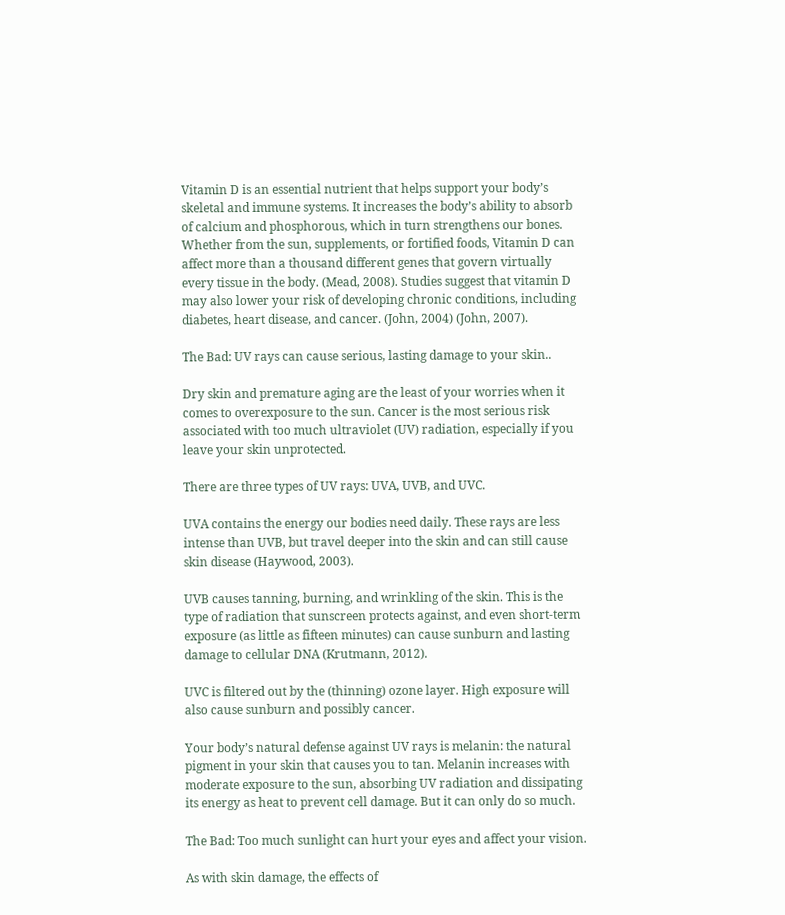Vitamin D is an essential nutrient that helps support your body’s skeletal and immune systems. It increases the body’s ability to absorb of calcium and phosphorous, which in turn strengthens our bones. Whether from the sun, supplements, or fortified foods, Vitamin D can affect more than a thousand different genes that govern virtually every tissue in the body. (Mead, 2008). Studies suggest that vitamin D may also lower your risk of developing chronic conditions, including diabetes, heart disease, and cancer. (John, 2004) (John, 2007).

The Bad: UV rays can cause serious, lasting damage to your skin..

Dry skin and premature aging are the least of your worries when it comes to overexposure to the sun. Cancer is the most serious risk associated with too much ultraviolet (UV) radiation, especially if you leave your skin unprotected.

There are three types of UV rays: UVA, UVB, and UVC.

UVA contains the energy our bodies need daily. These rays are less intense than UVB, but travel deeper into the skin and can still cause skin disease (Haywood, 2003).

UVB causes tanning, burning, and wrinkling of the skin. This is the type of radiation that sunscreen protects against, and even short-term exposure (as little as fifteen minutes) can cause sunburn and lasting damage to cellular DNA (Krutmann, 2012).

UVC is filtered out by the (thinning) ozone layer. High exposure will also cause sunburn and possibly cancer.

Your body’s natural defense against UV rays is melanin: the natural pigment in your skin that causes you to tan. Melanin increases with moderate exposure to the sun, absorbing UV radiation and dissipating its energy as heat to prevent cell damage. But it can only do so much.

The Bad: Too much sunlight can hurt your eyes and affect your vision.

As with skin damage, the effects of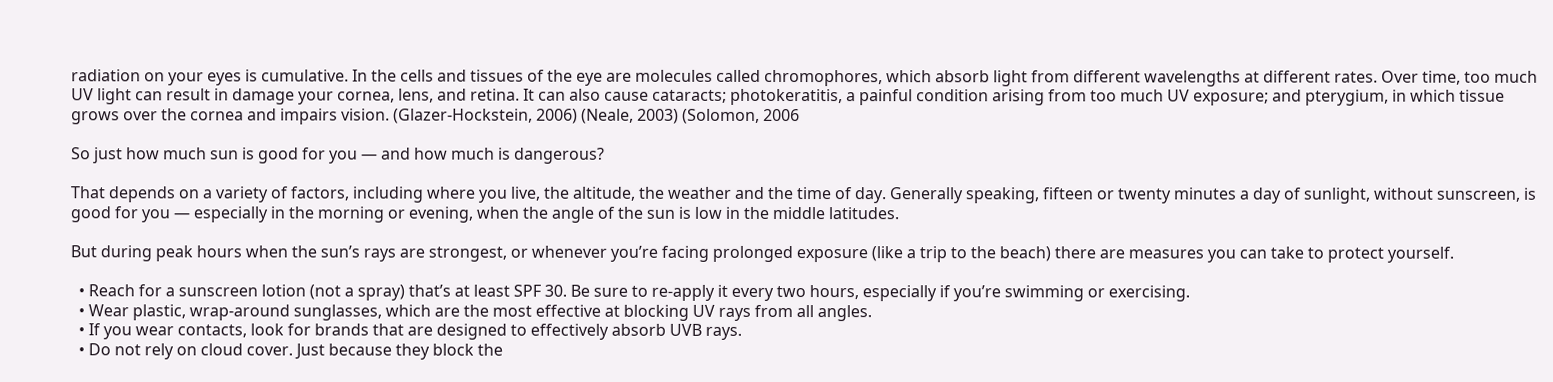radiation on your eyes is cumulative. In the cells and tissues of the eye are molecules called chromophores, which absorb light from different wavelengths at different rates. Over time, too much UV light can result in damage your cornea, lens, and retina. It can also cause cataracts; photokeratitis, a painful condition arising from too much UV exposure; and pterygium, in which tissue grows over the cornea and impairs vision. (Glazer-Hockstein, 2006) (Neale, 2003) (Solomon, 2006

So just how much sun is good for you — and how much is dangerous?

That depends on a variety of factors, including where you live, the altitude, the weather and the time of day. Generally speaking, fifteen or twenty minutes a day of sunlight, without sunscreen, is good for you — especially in the morning or evening, when the angle of the sun is low in the middle latitudes.

But during peak hours when the sun’s rays are strongest, or whenever you’re facing prolonged exposure (like a trip to the beach) there are measures you can take to protect yourself.

  • Reach for a sunscreen lotion (not a spray) that’s at least SPF 30. Be sure to re-apply it every two hours, especially if you’re swimming or exercising.
  • Wear plastic, wrap-around sunglasses, which are the most effective at blocking UV rays from all angles.
  • If you wear contacts, look for brands that are designed to effectively absorb UVB rays.
  • Do not rely on cloud cover. Just because they block the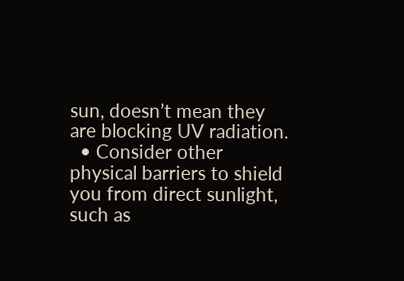sun, doesn’t mean they are blocking UV radiation.
  • Consider other physical barriers to shield you from direct sunlight, such as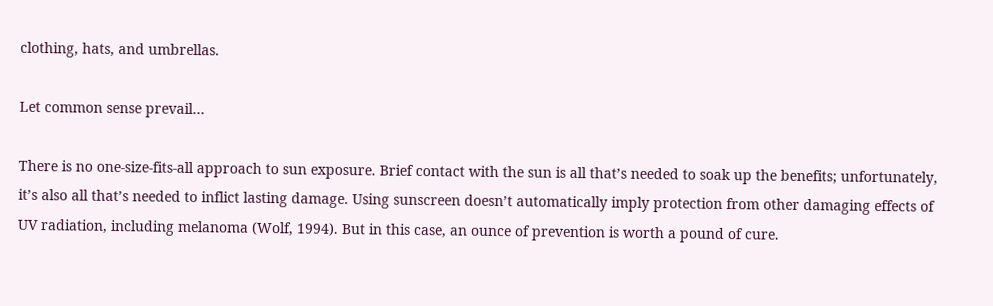clothing, hats, and umbrellas.

Let common sense prevail…

There is no one-size-fits-all approach to sun exposure. Brief contact with the sun is all that’s needed to soak up the benefits; unfortunately, it’s also all that’s needed to inflict lasting damage. Using sunscreen doesn’t automatically imply protection from other damaging effects of UV radiation, including melanoma (Wolf, 1994). But in this case, an ounce of prevention is worth a pound of cure.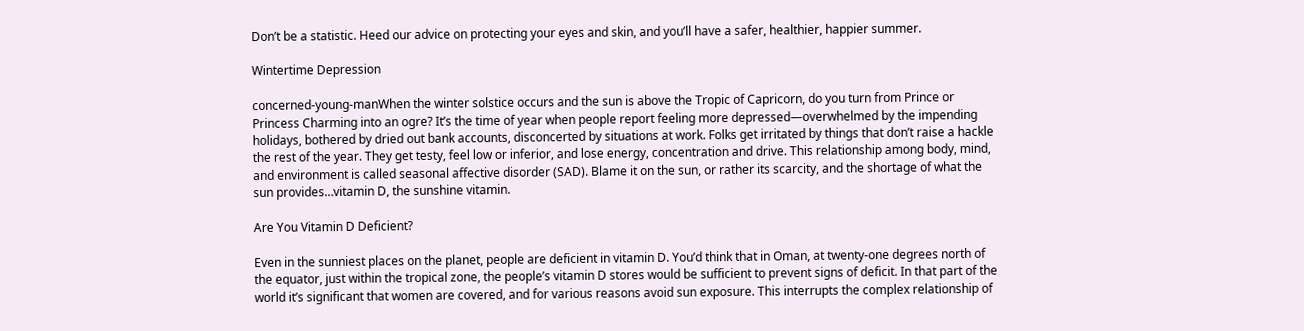Don’t be a statistic. Heed our advice on protecting your eyes and skin, and you’ll have a safer, healthier, happier summer.

Wintertime Depression

concerned-young-manWhen the winter solstice occurs and the sun is above the Tropic of Capricorn, do you turn from Prince or Princess Charming into an ogre? It’s the time of year when people report feeling more depressed—overwhelmed by the impending holidays, bothered by dried out bank accounts, disconcerted by situations at work. Folks get irritated by things that don’t raise a hackle the rest of the year. They get testy, feel low or inferior, and lose energy, concentration and drive. This relationship among body, mind, and environment is called seasonal affective disorder (SAD). Blame it on the sun, or rather its scarcity, and the shortage of what the sun provides…vitamin D, the sunshine vitamin.

Are You Vitamin D Deficient?

Even in the sunniest places on the planet, people are deficient in vitamin D. You’d think that in Oman, at twenty-one degrees north of the equator, just within the tropical zone, the people’s vitamin D stores would be sufficient to prevent signs of deficit. In that part of the world it’s significant that women are covered, and for various reasons avoid sun exposure. This interrupts the complex relationship of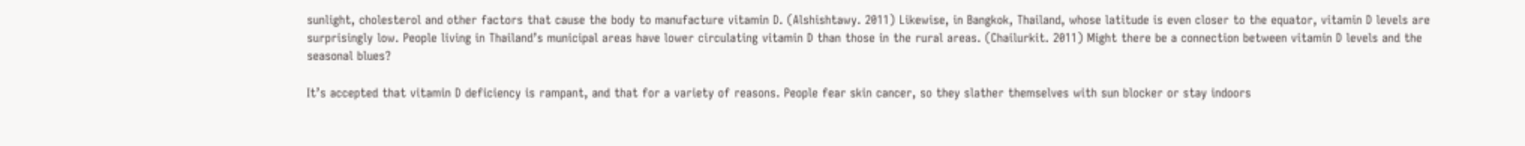sunlight, cholesterol and other factors that cause the body to manufacture vitamin D. (Alshishtawy. 2011) Likewise, in Bangkok, Thailand, whose latitude is even closer to the equator, vitamin D levels are surprisingly low. People living in Thailand’s municipal areas have lower circulating vitamin D than those in the rural areas. (Chailurkit. 2011) Might there be a connection between vitamin D levels and the seasonal blues?

It’s accepted that vitamin D deficiency is rampant, and that for a variety of reasons. People fear skin cancer, so they slather themselves with sun blocker or stay indoors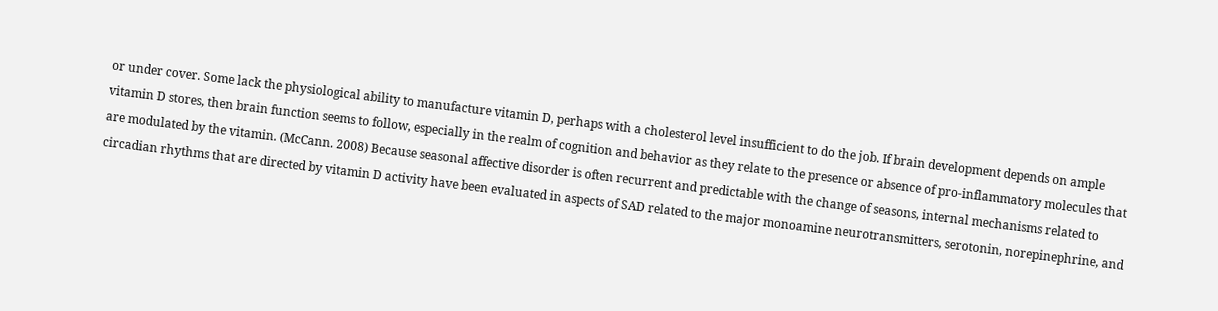or under cover. Some lack the physiological ability to manufacture vitamin D, perhaps with a cholesterol level insufficient to do the job. If brain development depends on ample vitamin D stores, then brain function seems to follow, especially in the realm of cognition and behavior as they relate to the presence or absence of pro-inflammatory molecules that are modulated by the vitamin. (McCann. 2008) Because seasonal affective disorder is often recurrent and predictable with the change of seasons, internal mechanisms related to circadian rhythms that are directed by vitamin D activity have been evaluated in aspects of SAD related to the major monoamine neurotransmitters, serotonin, norepinephrine, and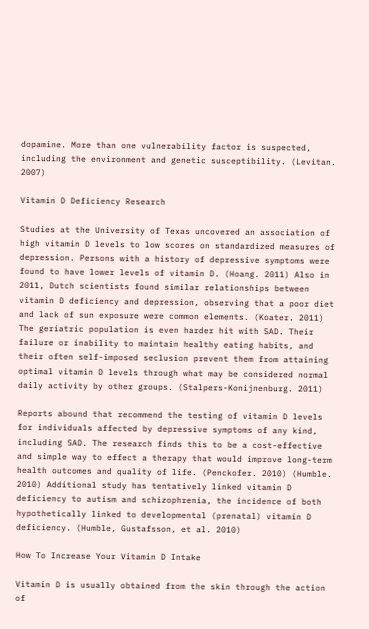dopamine. More than one vulnerability factor is suspected, including the environment and genetic susceptibility. (Levitan. 2007)

Vitamin D Deficiency Research

Studies at the University of Texas uncovered an association of high vitamin D levels to low scores on standardized measures of depression. Persons with a history of depressive symptoms were found to have lower levels of vitamin D. (Hoang. 2011) Also in 2011, Dutch scientists found similar relationships between vitamin D deficiency and depression, observing that a poor diet and lack of sun exposure were common elements. (Koater. 2011) The geriatric population is even harder hit with SAD. Their failure or inability to maintain healthy eating habits, and their often self-imposed seclusion prevent them from attaining optimal vitamin D levels through what may be considered normal daily activity by other groups. (Stalpers-Konijnenburg. 2011)

Reports abound that recommend the testing of vitamin D levels for individuals affected by depressive symptoms of any kind, including SAD. The research finds this to be a cost-effective and simple way to effect a therapy that would improve long-term health outcomes and quality of life. (Penckofer. 2010) (Humble. 2010) Additional study has tentatively linked vitamin D deficiency to autism and schizophrenia, the incidence of both hypothetically linked to developmental (prenatal) vitamin D deficiency. (Humble, Gustafsson, et al. 2010)

How To Increase Your Vitamin D Intake

Vitamin D is usually obtained from the skin through the action of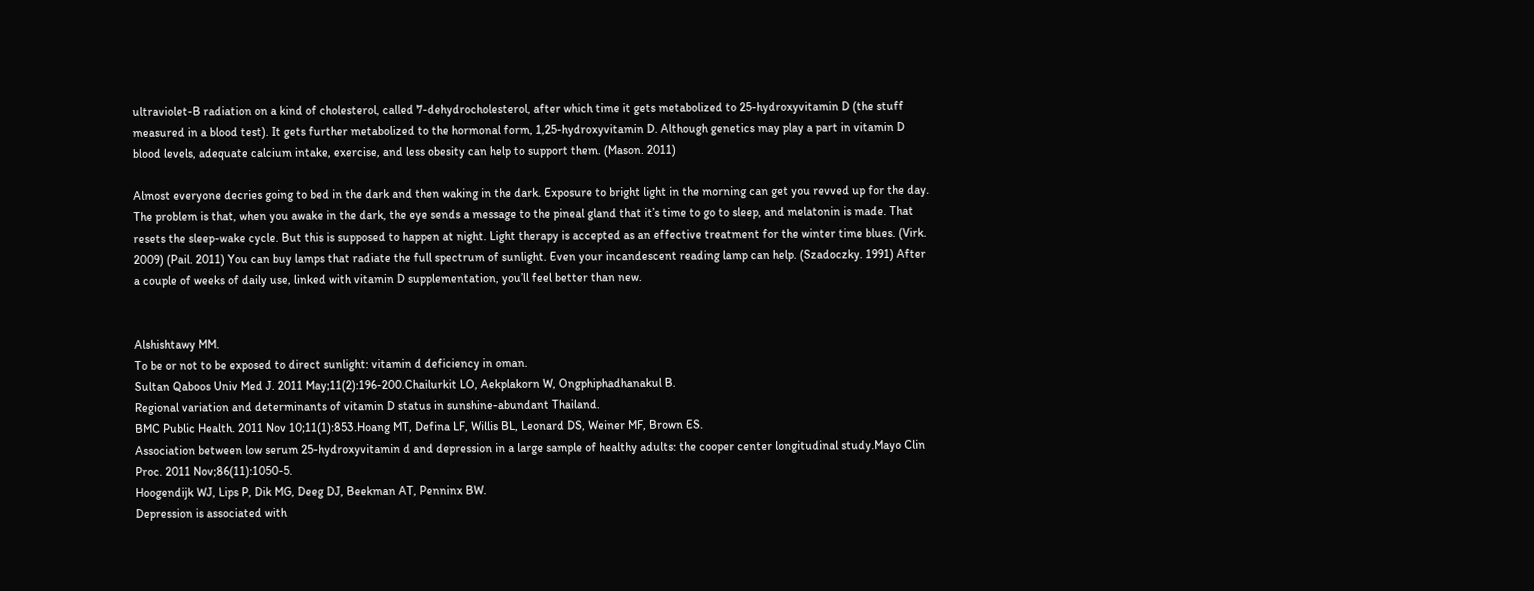ultraviolet-B radiation on a kind of cholesterol, called 7-dehydrocholesterol, after which time it gets metabolized to 25-hydroxyvitamin D (the stuff measured in a blood test). It gets further metabolized to the hormonal form, 1,25-hydroxyvitamin D. Although genetics may play a part in vitamin D blood levels, adequate calcium intake, exercise, and less obesity can help to support them. (Mason. 2011)

Almost everyone decries going to bed in the dark and then waking in the dark. Exposure to bright light in the morning can get you revved up for the day. The problem is that, when you awake in the dark, the eye sends a message to the pineal gland that it’s time to go to sleep, and melatonin is made. That resets the sleep-wake cycle. But this is supposed to happen at night. Light therapy is accepted as an effective treatment for the winter time blues. (Virk. 2009) (Pail. 2011) You can buy lamps that radiate the full spectrum of sunlight. Even your incandescent reading lamp can help. (Szadoczky. 1991) After a couple of weeks of daily use, linked with vitamin D supplementation, you’ll feel better than new.


Alshishtawy MM.
To be or not to be exposed to direct sunlight: vitamin d deficiency in oman.
Sultan Qaboos Univ Med J. 2011 May;11(2):196-200.Chailurkit LO, Aekplakorn W, Ongphiphadhanakul B.
Regional variation and determinants of vitamin D status in sunshine-abundant Thailand.
BMC Public Health. 2011 Nov 10;11(1):853.Hoang MT, Defina LF, Willis BL, Leonard DS, Weiner MF, Brown ES.
Association between low serum 25-hydroxyvitamin d and depression in a large sample of healthy adults: the cooper center longitudinal study.Mayo Clin Proc. 2011 Nov;86(11):1050-5.
Hoogendijk WJ, Lips P, Dik MG, Deeg DJ, Beekman AT, Penninx BW.
Depression is associated with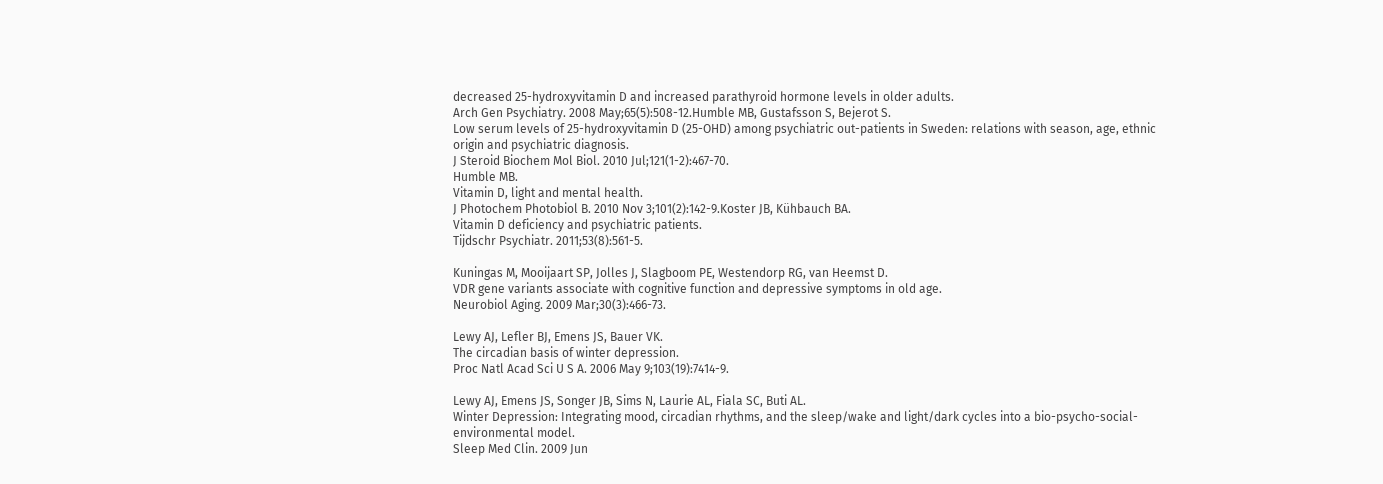decreased 25-hydroxyvitamin D and increased parathyroid hormone levels in older adults.
Arch Gen Psychiatry. 2008 May;65(5):508-12.Humble MB, Gustafsson S, Bejerot S.
Low serum levels of 25-hydroxyvitamin D (25-OHD) among psychiatric out-patients in Sweden: relations with season, age, ethnic origin and psychiatric diagnosis.
J Steroid Biochem Mol Biol. 2010 Jul;121(1-2):467-70.
Humble MB.
Vitamin D, light and mental health.
J Photochem Photobiol B. 2010 Nov 3;101(2):142-9.Koster JB, Kühbauch BA.
Vitamin D deficiency and psychiatric patients.
Tijdschr Psychiatr. 2011;53(8):561-5.

Kuningas M, Mooijaart SP, Jolles J, Slagboom PE, Westendorp RG, van Heemst D.
VDR gene variants associate with cognitive function and depressive symptoms in old age.
Neurobiol Aging. 2009 Mar;30(3):466-73.

Lewy AJ, Lefler BJ, Emens JS, Bauer VK.
The circadian basis of winter depression.
Proc Natl Acad Sci U S A. 2006 May 9;103(19):7414-9.

Lewy AJ, Emens JS, Songer JB, Sims N, Laurie AL, Fiala SC, Buti AL.
Winter Depression: Integrating mood, circadian rhythms, and the sleep/wake and light/dark cycles into a bio-psycho-social-environmental model.
Sleep Med Clin. 2009 Jun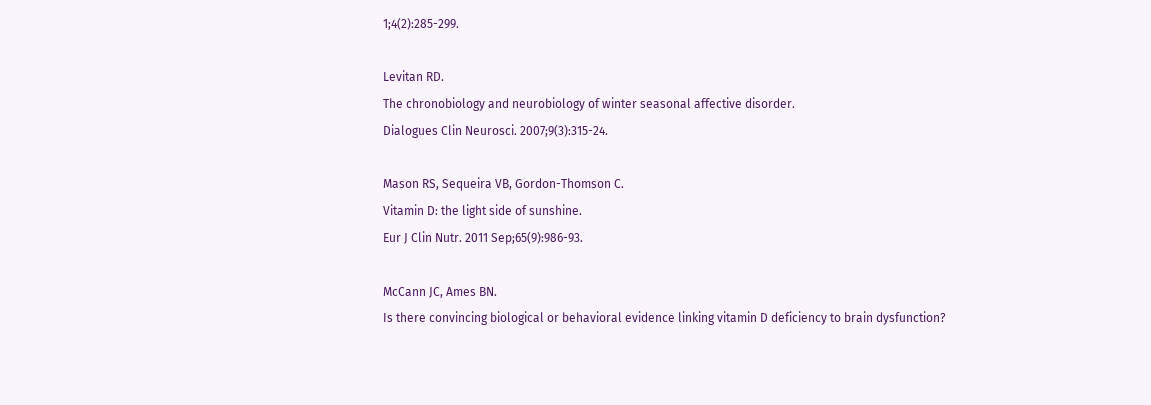1;4(2):285-299.

Levitan RD.
The chronobiology and neurobiology of winter seasonal affective disorder.
Dialogues Clin Neurosci. 2007;9(3):315-24.

Mason RS, Sequeira VB, Gordon-Thomson C.
Vitamin D: the light side of sunshine.
Eur J Clin Nutr. 2011 Sep;65(9):986-93.

McCann JC, Ames BN.
Is there convincing biological or behavioral evidence linking vitamin D deficiency to brain dysfunction?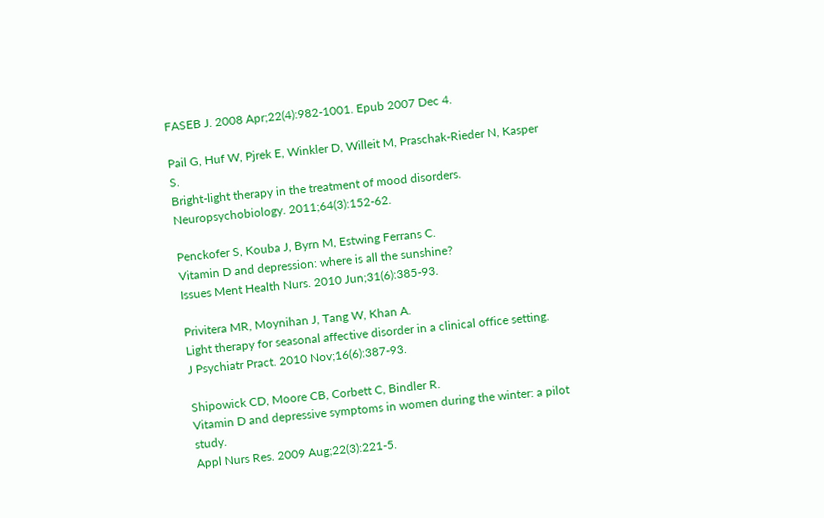FASEB J. 2008 Apr;22(4):982-1001. Epub 2007 Dec 4.

Pail G, Huf W, Pjrek E, Winkler D, Willeit M, Praschak-Rieder N, Kasper S.
Bright-light therapy in the treatment of mood disorders.
Neuropsychobiology. 2011;64(3):152-62.

Penckofer S, Kouba J, Byrn M, Estwing Ferrans C.
Vitamin D and depression: where is all the sunshine?
Issues Ment Health Nurs. 2010 Jun;31(6):385-93.

Privitera MR, Moynihan J, Tang W, Khan A.
Light therapy for seasonal affective disorder in a clinical office setting.
J Psychiatr Pract. 2010 Nov;16(6):387-93.

Shipowick CD, Moore CB, Corbett C, Bindler R.
Vitamin D and depressive symptoms in women during the winter: a pilot study.
Appl Nurs Res. 2009 Aug;22(3):221-5.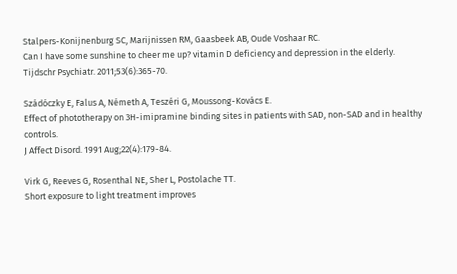Stalpers-Konijnenburg SC, Marijnissen RM, Gaasbeek AB, Oude Voshaar RC.
Can I have some sunshine to cheer me up? vitamin D deficiency and depression in the elderly.
Tijdschr Psychiatr. 2011;53(6):365-70.

Szádóczky E, Falus A, Németh A, Teszéri G, Moussong-Kovács E.
Effect of phototherapy on 3H-imipramine binding sites in patients with SAD, non-SAD and in healthy controls.
J Affect Disord. 1991 Aug;22(4):179-84.

Virk G, Reeves G, Rosenthal NE, Sher L, Postolache TT.
Short exposure to light treatment improves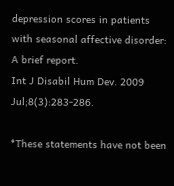depression scores in patients with seasonal affective disorder: A brief report.
Int J Disabil Hum Dev. 2009 Jul;8(3):283-286.

*These statements have not been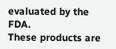evaluated by the FDA.
These products are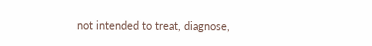not intended to treat, diagnose,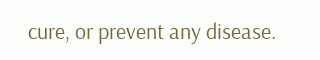cure, or prevent any disease.